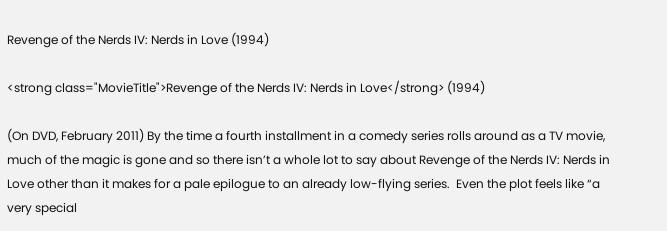Revenge of the Nerds IV: Nerds in Love (1994)

<strong class="MovieTitle">Revenge of the Nerds IV: Nerds in Love</strong> (1994)

(On DVD, February 2011) By the time a fourth installment in a comedy series rolls around as a TV movie, much of the magic is gone and so there isn’t a whole lot to say about Revenge of the Nerds IV: Nerds in Love other than it makes for a pale epilogue to an already low-flying series.  Even the plot feels like “a very special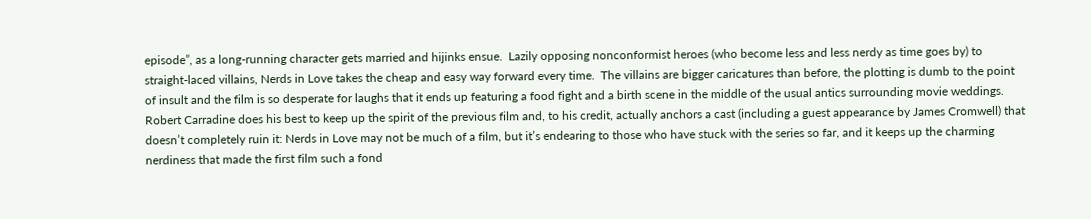episode”, as a long-running character gets married and hijinks ensue.  Lazily opposing nonconformist heroes (who become less and less nerdy as time goes by) to straight-laced villains, Nerds in Love takes the cheap and easy way forward every time.  The villains are bigger caricatures than before, the plotting is dumb to the point of insult and the film is so desperate for laughs that it ends up featuring a food fight and a birth scene in the middle of the usual antics surrounding movie weddings.  Robert Carradine does his best to keep up the spirit of the previous film and, to his credit, actually anchors a cast (including a guest appearance by James Cromwell) that doesn’t completely ruin it: Nerds in Love may not be much of a film, but it’s endearing to those who have stuck with the series so far, and it keeps up the charming nerdiness that made the first film such a fond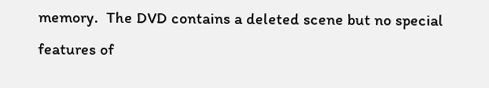memory.  The DVD contains a deleted scene but no special features of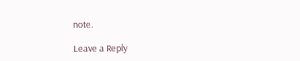note.

Leave a Reply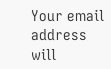Your email address will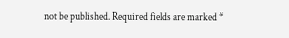not be published. Required fields are marked *